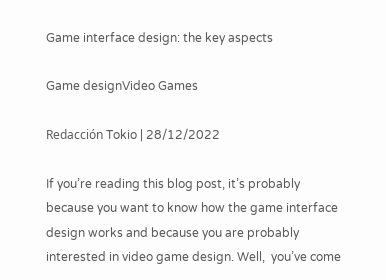Game interface design: the key aspects

Game designVideo Games

Redacción Tokio | 28/12/2022

If you’re reading this blog post, it’s probably because you want to know how the game interface design works and because you are probably interested in video game design. Well,  you’ve come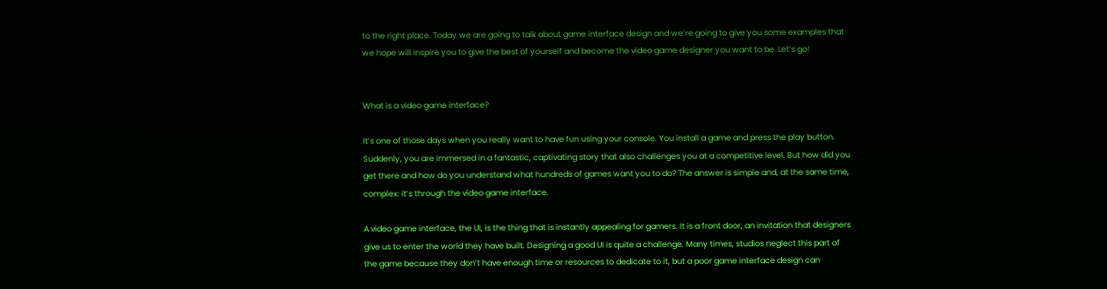to the right place. Today we are going to talk about game interface design and we’re going to give you some examples that we hope will inspire you to give the best of yourself and become the video game designer you want to be. Let’s go!


What is a video game interface?

It’s one of those days when you really want to have fun using your console. You install a game and press the play button. Suddenly, you are immersed in a fantastic, captivating story that also challenges you at a competitive level. But how did you get there and how do you understand what hundreds of games want you to do? The answer is simple and, at the same time, complex: it’s through the video game interface.

A video game interface, the UI, is the thing that is instantly appealing for gamers. It is a front door, an invitation that designers give us to enter the world they have built. Designing a good UI is quite a challenge. Many times, studios neglect this part of the game because they don’t have enough time or resources to dedicate to it, but a poor game interface design can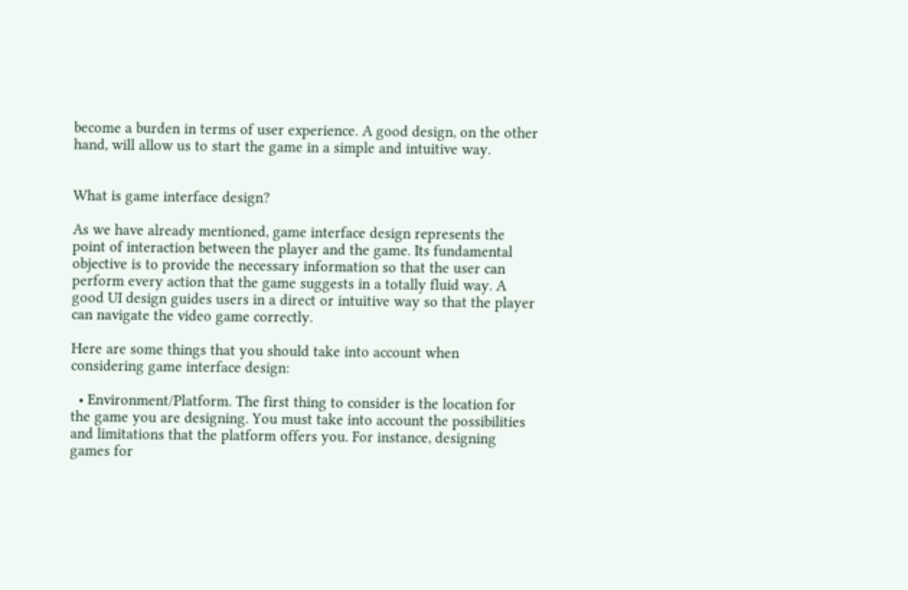become a burden in terms of user experience. A good design, on the other hand, will allow us to start the game in a simple and intuitive way.


What is game interface design?

As we have already mentioned, game interface design represents the point of interaction between the player and the game. Its fundamental objective is to provide the necessary information so that the user can perform every action that the game suggests in a totally fluid way. A good UI design guides users in a direct or intuitive way so that the player can navigate the video game correctly.

Here are some things that you should take into account when considering game interface design:

  • Environment/Platform. The first thing to consider is the location for the game you are designing. You must take into account the possibilities and limitations that the platform offers you. For instance, designing games for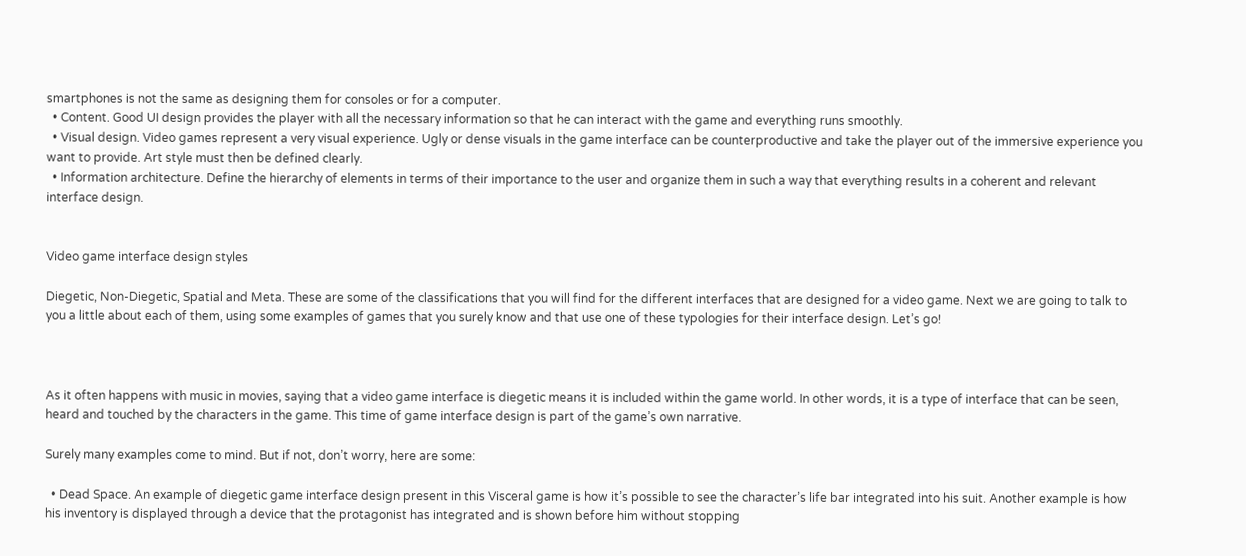smartphones is not the same as designing them for consoles or for a computer.
  • Content. Good UI design provides the player with all the necessary information so that he can interact with the game and everything runs smoothly.
  • Visual design. Video games represent a very visual experience. Ugly or dense visuals in the game interface can be counterproductive and take the player out of the immersive experience you want to provide. Art style must then be defined clearly.
  • Information architecture. Define the hierarchy of elements in terms of their importance to the user and organize them in such a way that everything results in a coherent and relevant interface design.


Video game interface design styles

Diegetic, Non-Diegetic, Spatial and Meta. These are some of the classifications that you will find for the different interfaces that are designed for a video game. Next we are going to talk to you a little about each of them, using some examples of games that you surely know and that use one of these typologies for their interface design. Let’s go!



As it often happens with music in movies, saying that a video game interface is diegetic means it is included within the game world. In other words, it is a type of interface that can be seen, heard and touched by the characters in the game. This time of game interface design is part of the game’s own narrative.

Surely many examples come to mind. But if not, don’t worry, here are some:

  • Dead Space. An example of diegetic game interface design present in this Visceral game is how it’s possible to see the character’s life bar integrated into his suit. Another example is how his inventory is displayed through a device that the protagonist has integrated and is shown before him without stopping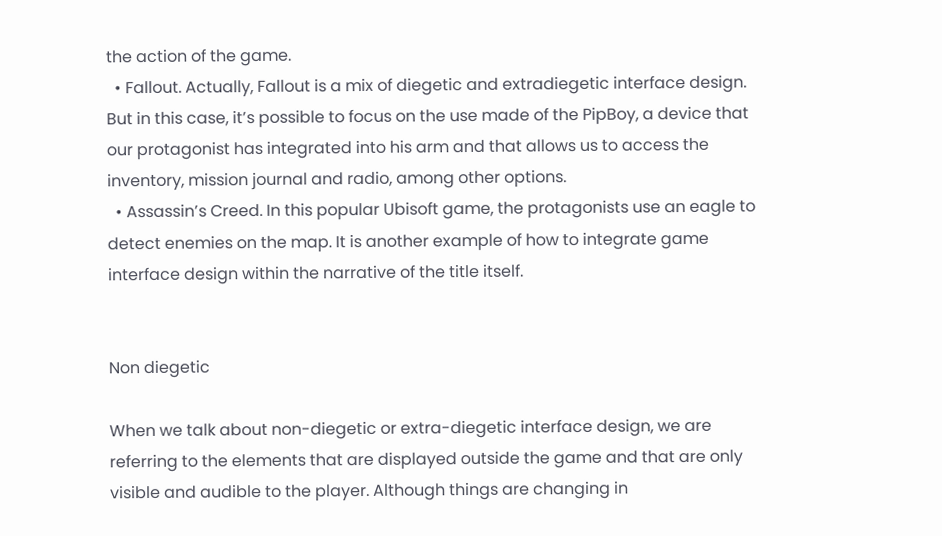the action of the game.
  • Fallout. Actually, Fallout is a mix of diegetic and extradiegetic interface design. But in this case, it’s possible to focus on the use made of the PipBoy, a device that our protagonist has integrated into his arm and that allows us to access the inventory, mission journal and radio, among other options.
  • Assassin’s Creed. In this popular Ubisoft game, the protagonists use an eagle to  detect enemies on the map. It is another example of how to integrate game interface design within the narrative of the title itself.


Non diegetic

When we talk about non-diegetic or extra-diegetic interface design, we are referring to the elements that are displayed outside the game and that are only visible and audible to the player. Although things are changing in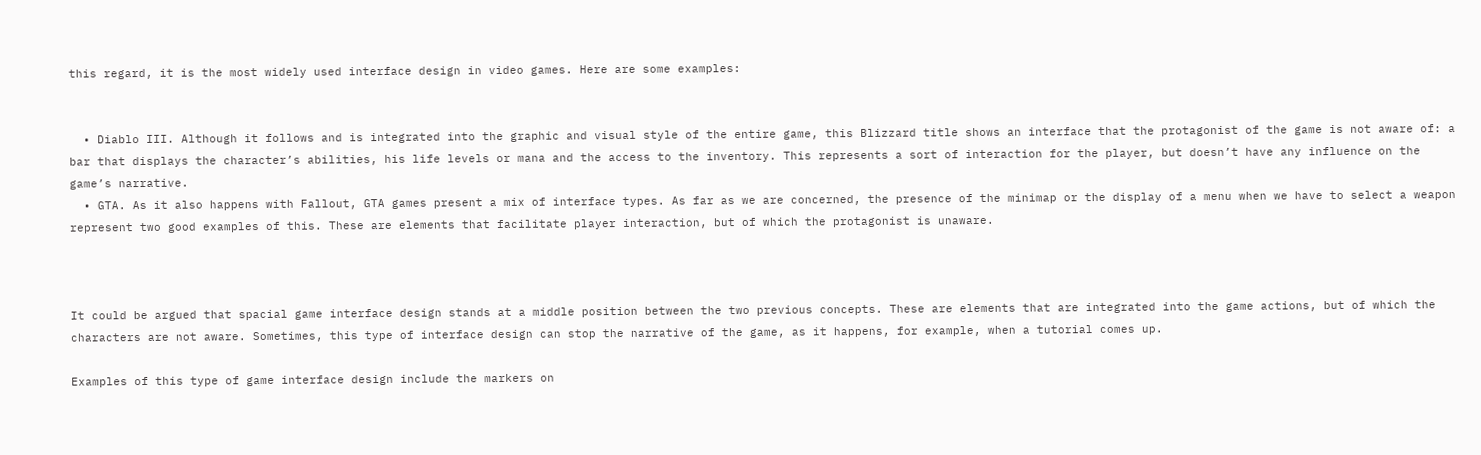this regard, it is the most widely used interface design in video games. Here are some examples:


  • Diablo III. Although it follows and is integrated into the graphic and visual style of the entire game, this Blizzard title shows an interface that the protagonist of the game is not aware of: a bar that displays the character’s abilities, his life levels or mana and the access to the inventory. This represents a sort of interaction for the player, but doesn’t have any influence on the game’s narrative.
  • GTA. As it also happens with Fallout, GTA games present a mix of interface types. As far as we are concerned, the presence of the minimap or the display of a menu when we have to select a weapon represent two good examples of this. These are elements that facilitate player interaction, but of which the protagonist is unaware.



It could be argued that spacial game interface design stands at a middle position between the two previous concepts. These are elements that are integrated into the game actions, but of which the characters are not aware. Sometimes, this type of interface design can stop the narrative of the game, as it happens, for example, when a tutorial comes up.

Examples of this type of game interface design include the markers on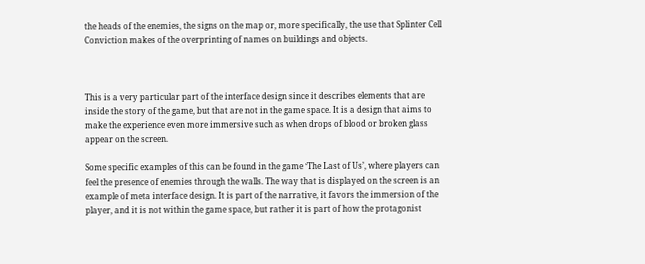the heads of the enemies, the signs on the map or, more specifically, the use that Splinter Cell Conviction makes of the overprinting of names on buildings and objects.



This is a very particular part of the interface design since it describes elements that are inside the story of the game, but that are not in the game space. It is a design that aims to make the experience even more immersive such as when drops of blood or broken glass appear on the screen.

Some specific examples of this can be found in the game ‘The Last of Us’, where players can feel the presence of enemies through the walls. The way that is displayed on the screen is an example of meta interface design. It is part of the narrative, it favors the immersion of the player, and it is not within the game space, but rather it is part of how the protagonist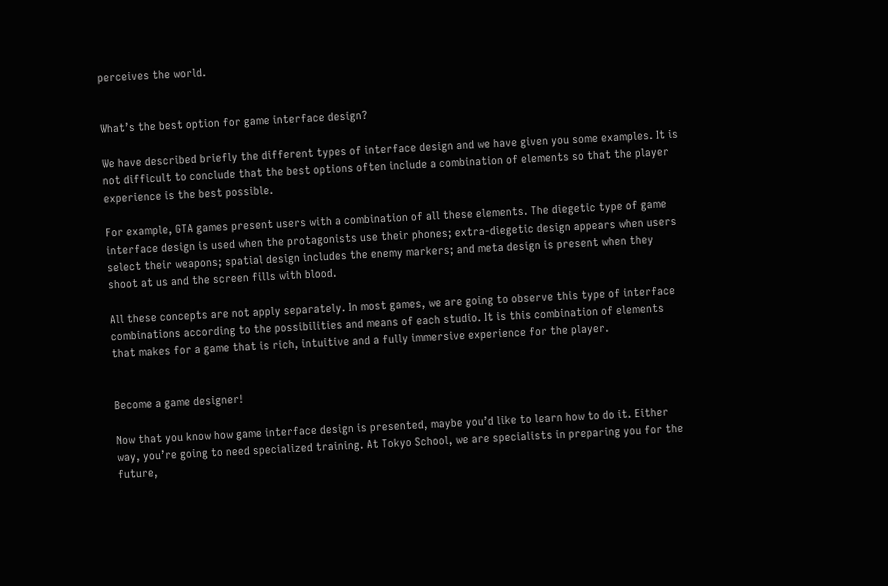perceives the world.


What’s the best option for game interface design?

We have described briefly the different types of interface design and we have given you some examples. It is not difficult to conclude that the best options often include a combination of elements so that the player experience is the best possible.

For example, GTA games present users with a combination of all these elements. The diegetic type of game interface design is used when the protagonists use their phones; extra-diegetic design appears when users select their weapons; spatial design includes the enemy markers; and meta design is present when they shoot at us and the screen fills with blood.

All these concepts are not apply separately. In most games, we are going to observe this type of interface combinations according to the possibilities and means of each studio. It is this combination of elements that makes for a game that is rich, intuitive and a fully immersive experience for the player.


Become a game designer!

Now that you know how game interface design is presented, maybe you’d like to learn how to do it. Either way, you’re going to need specialized training. At Tokyo School, we are specialists in preparing you for the future,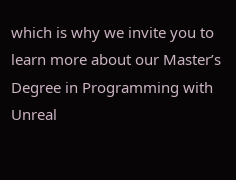which is why we invite you to learn more about our Master’s Degree in Programming with Unreal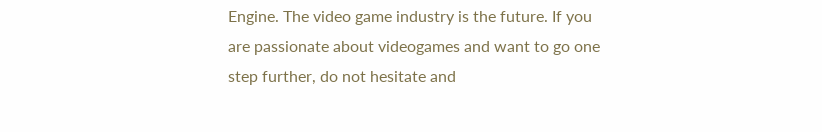Engine. The video game industry is the future. If you are passionate about videogames and want to go one step further, do not hesitate and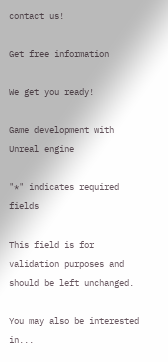contact us!

Get free information

We get you ready!

Game development with Unreal engine

"*" indicates required fields

This field is for validation purposes and should be left unchanged.

You may also be interested in...